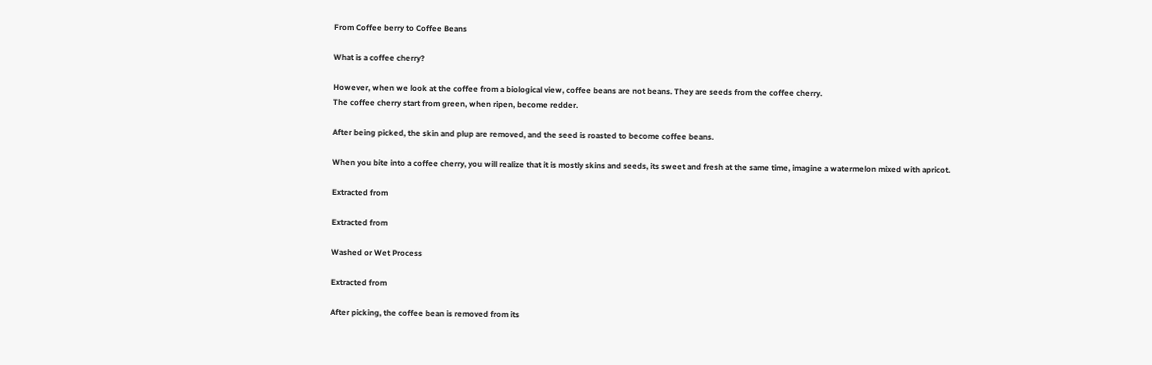From Coffee berry to Coffee Beans

What is a coffee cherry?

However, when we look at the coffee from a biological view, coffee beans are not beans. They are seeds from the coffee cherry.
The coffee cherry start from green, when ripen, become redder.

After being picked, the skin and plup are removed, and the seed is roasted to become coffee beans.

When you bite into a coffee cherry, you will realize that it is mostly skins and seeds, its sweet and fresh at the same time, imagine a watermelon mixed with apricot.

Extracted from

Extracted from

Washed or Wet Process

Extracted from

After picking, the coffee bean is removed from its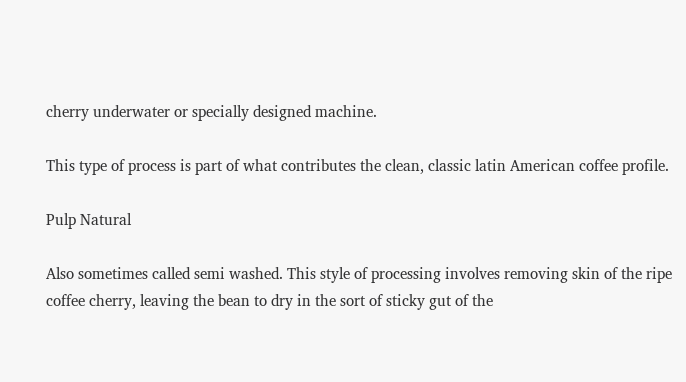cherry underwater or specially designed machine.

This type of process is part of what contributes the clean, classic latin American coffee profile.

Pulp Natural

Also sometimes called semi washed. This style of processing involves removing skin of the ripe coffee cherry, leaving the bean to dry in the sort of sticky gut of the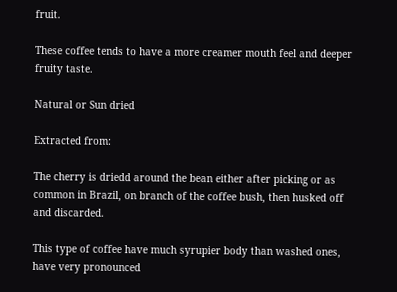fruit.

These coffee tends to have a more creamer mouth feel and deeper fruity taste.

Natural or Sun dried

Extracted from:

The cherry is driedd around the bean either after picking or as common in Brazil, on branch of the coffee bush, then husked off and discarded.

This type of coffee have much syrupier body than washed ones, have very pronounced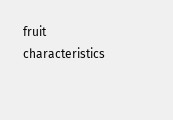fruit characteristics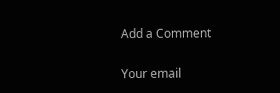Add a Comment

Your email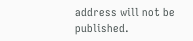address will not be published.